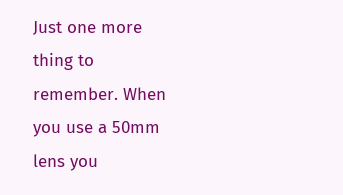Just one more thing to remember. When you use a 50mm lens you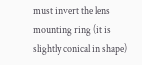must invert the lens mounting ring (it is slightly conical in shape)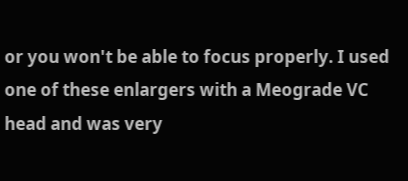or you won't be able to focus properly. I used one of these enlargers with a Meograde VC head and was very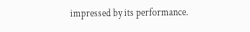impressed by its performance.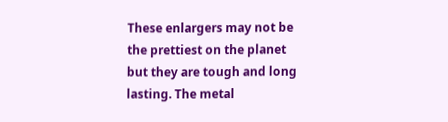These enlargers may not be the prettiest on the planet but they are tough and long lasting. The metal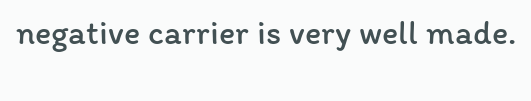negative carrier is very well made.